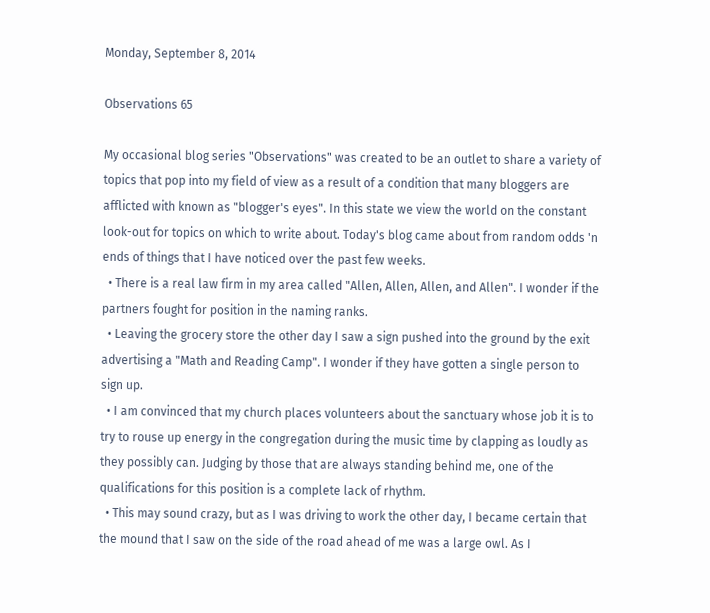Monday, September 8, 2014

Observations 65

My occasional blog series "Observations" was created to be an outlet to share a variety of topics that pop into my field of view as a result of a condition that many bloggers are afflicted with known as "blogger's eyes". In this state we view the world on the constant look-out for topics on which to write about. Today's blog came about from random odds 'n ends of things that I have noticed over the past few weeks.
  • There is a real law firm in my area called "Allen, Allen, Allen, and Allen". I wonder if the partners fought for position in the naming ranks.
  • Leaving the grocery store the other day I saw a sign pushed into the ground by the exit advertising a "Math and Reading Camp". I wonder if they have gotten a single person to sign up.
  • I am convinced that my church places volunteers about the sanctuary whose job it is to try to rouse up energy in the congregation during the music time by clapping as loudly as they possibly can. Judging by those that are always standing behind me, one of the qualifications for this position is a complete lack of rhythm.
  • This may sound crazy, but as I was driving to work the other day, I became certain that the mound that I saw on the side of the road ahead of me was a large owl. As I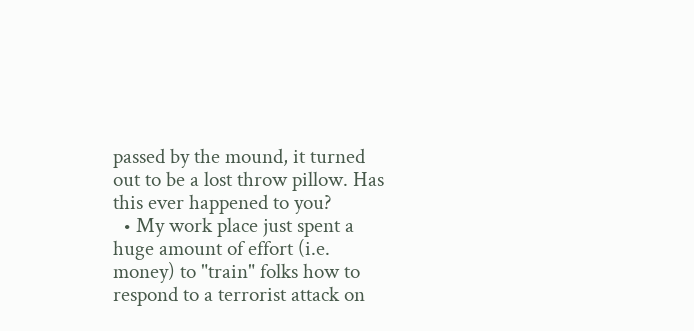passed by the mound, it turned out to be a lost throw pillow. Has this ever happened to you?
  • My work place just spent a huge amount of effort (i.e. money) to "train" folks how to respond to a terrorist attack on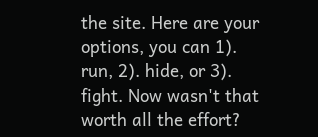the site. Here are your options, you can 1). run, 2). hide, or 3). fight. Now wasn't that worth all the effort?